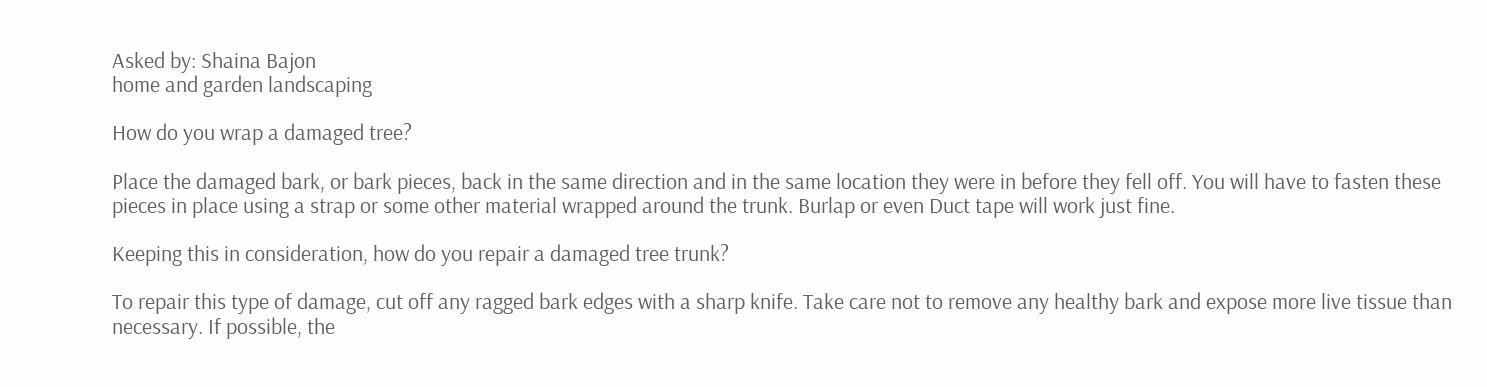Asked by: Shaina Bajon
home and garden landscaping

How do you wrap a damaged tree?

Place the damaged bark, or bark pieces, back in the same direction and in the same location they were in before they fell off. You will have to fasten these pieces in place using a strap or some other material wrapped around the trunk. Burlap or even Duct tape will work just fine.

Keeping this in consideration, how do you repair a damaged tree trunk?

To repair this type of damage, cut off any ragged bark edges with a sharp knife. Take care not to remove any healthy bark and expose more live tissue than necessary. If possible, the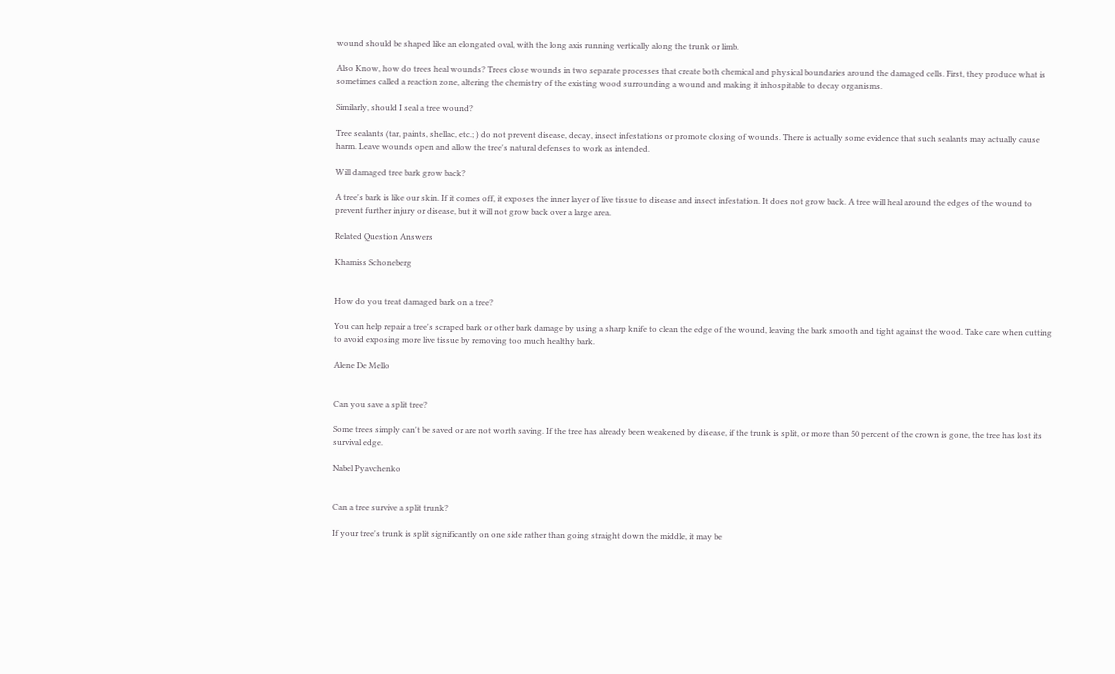wound should be shaped like an elongated oval, with the long axis running vertically along the trunk or limb.

Also Know, how do trees heal wounds? Trees close wounds in two separate processes that create both chemical and physical boundaries around the damaged cells. First, they produce what is sometimes called a reaction zone, altering the chemistry of the existing wood surrounding a wound and making it inhospitable to decay organisms.

Similarly, should I seal a tree wound?

Tree sealants (tar, paints, shellac, etc.; ) do not prevent disease, decay, insect infestations or promote closing of wounds. There is actually some evidence that such sealants may actually cause harm. Leave wounds open and allow the tree's natural defenses to work as intended.

Will damaged tree bark grow back?

A tree's bark is like our skin. If it comes off, it exposes the inner layer of live tissue to disease and insect infestation. It does not grow back. A tree will heal around the edges of the wound to prevent further injury or disease, but it will not grow back over a large area.

Related Question Answers

Khamiss Schoneberg


How do you treat damaged bark on a tree?

You can help repair a tree's scraped bark or other bark damage by using a sharp knife to clean the edge of the wound, leaving the bark smooth and tight against the wood. Take care when cutting to avoid exposing more live tissue by removing too much healthy bark.

Alene De Mello


Can you save a split tree?

Some trees simply can't be saved or are not worth saving. If the tree has already been weakened by disease, if the trunk is split, or more than 50 percent of the crown is gone, the tree has lost its survival edge.

Nabel Pyavchenko


Can a tree survive a split trunk?

If your tree's trunk is split significantly on one side rather than going straight down the middle, it may be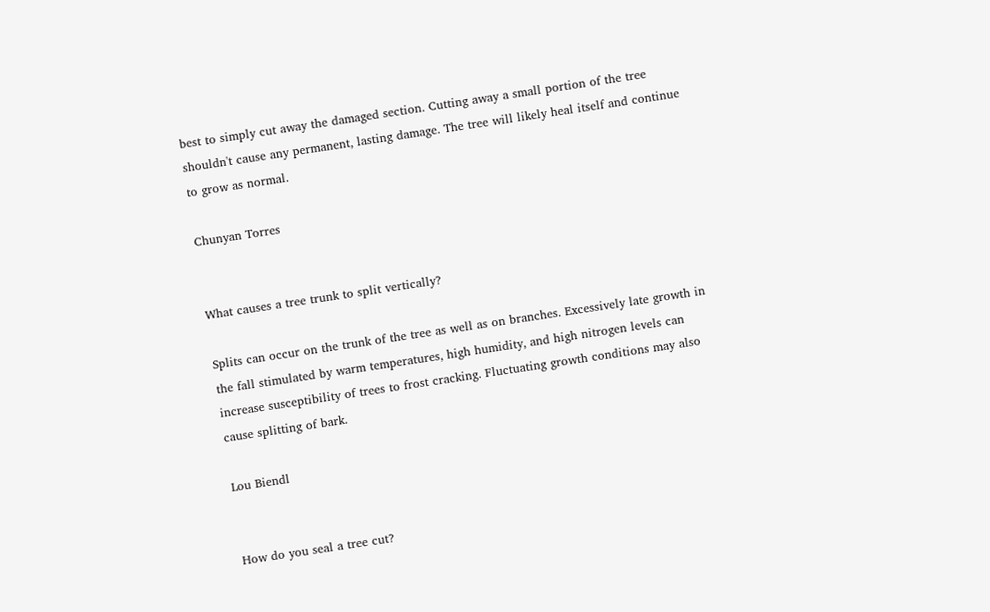best to simply cut away the damaged section. Cutting away a small portion of the tree shouldn't cause any permanent, lasting damage. The tree will likely heal itself and continue to grow as normal.

Chunyan Torres


What causes a tree trunk to split vertically?

Splits can occur on the trunk of the tree as well as on branches. Excessively late growth in the fall stimulated by warm temperatures, high humidity, and high nitrogen levels can increase susceptibility of trees to frost cracking. Fluctuating growth conditions may also cause splitting of bark.

Lou Biendl


How do you seal a tree cut?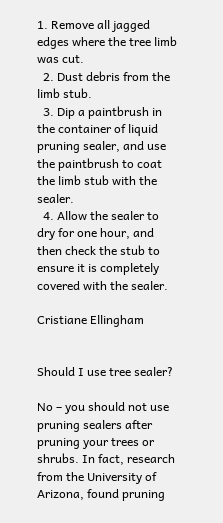1. Remove all jagged edges where the tree limb was cut.
  2. Dust debris from the limb stub.
  3. Dip a paintbrush in the container of liquid pruning sealer, and use the paintbrush to coat the limb stub with the sealer.
  4. Allow the sealer to dry for one hour, and then check the stub to ensure it is completely covered with the sealer.

Cristiane Ellingham


Should I use tree sealer?

No – you should not use pruning sealers after pruning your trees or shrubs. In fact, research from the University of Arizona, found pruning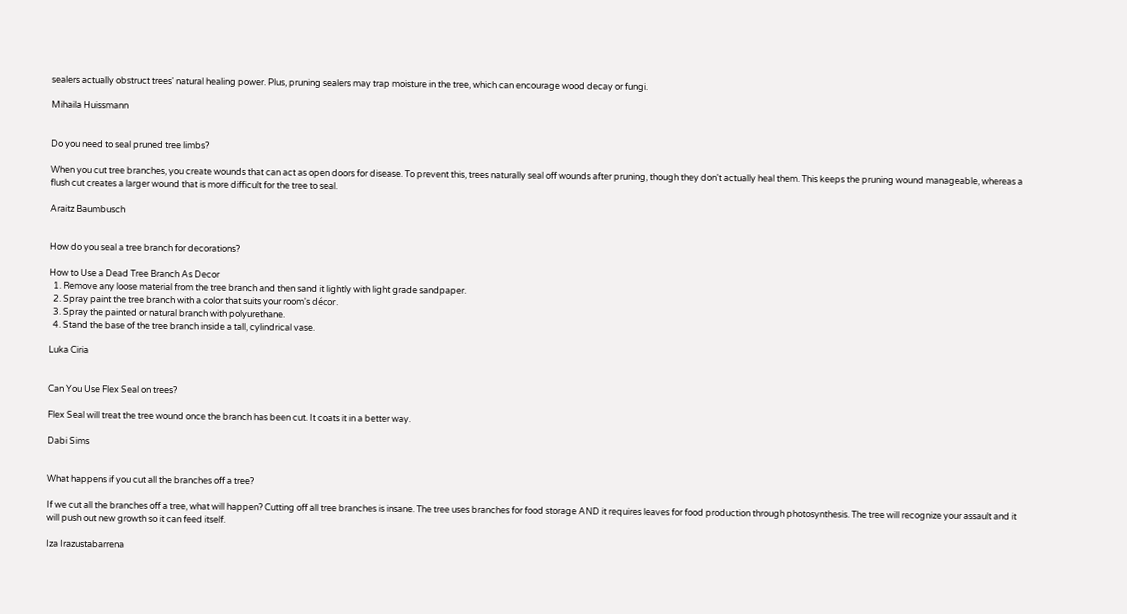sealers actually obstruct trees' natural healing power. Plus, pruning sealers may trap moisture in the tree, which can encourage wood decay or fungi.

Mihaila Huissmann


Do you need to seal pruned tree limbs?

When you cut tree branches, you create wounds that can act as open doors for disease. To prevent this, trees naturally seal off wounds after pruning, though they don't actually heal them. This keeps the pruning wound manageable, whereas a flush cut creates a larger wound that is more difficult for the tree to seal.

Araitz Baumbusch


How do you seal a tree branch for decorations?

How to Use a Dead Tree Branch As Decor
  1. Remove any loose material from the tree branch and then sand it lightly with light grade sandpaper.
  2. Spray paint the tree branch with a color that suits your room's décor.
  3. Spray the painted or natural branch with polyurethane.
  4. Stand the base of the tree branch inside a tall, cylindrical vase.

Luka Ciria


Can You Use Flex Seal on trees?

Flex Seal will treat the tree wound once the branch has been cut. It coats it in a better way.

Dabi Sims


What happens if you cut all the branches off a tree?

If we cut all the branches off a tree, what will happen? Cutting off all tree branches is insane. The tree uses branches for food storage AND it requires leaves for food production through photosynthesis. The tree will recognize your assault and it will push out new growth so it can feed itself.

Iza Irazustabarrena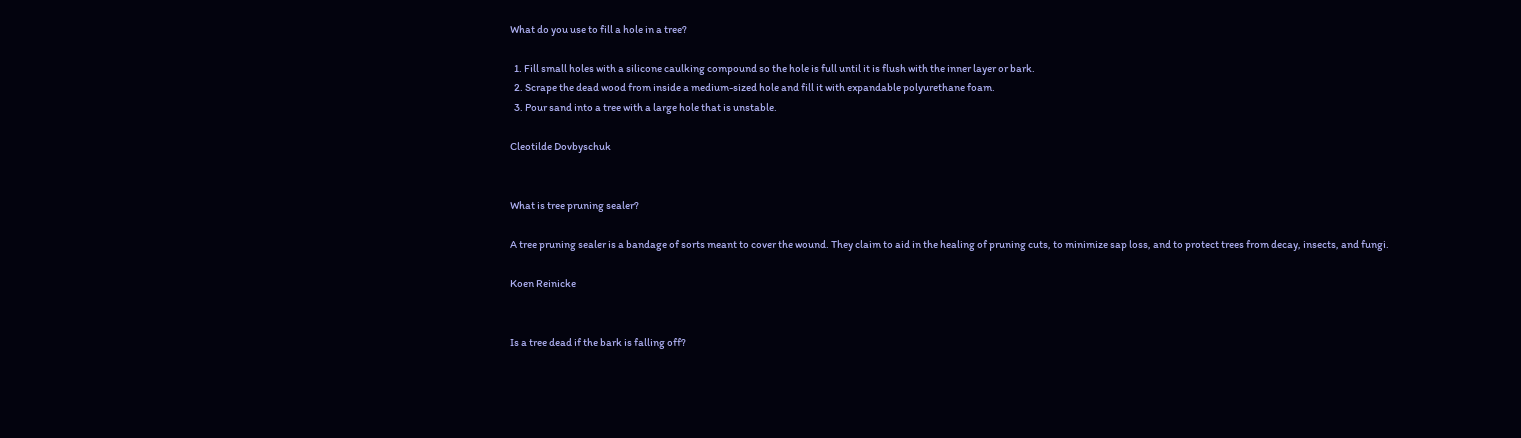What do you use to fill a hole in a tree?

  1. Fill small holes with a silicone caulking compound so the hole is full until it is flush with the inner layer or bark.
  2. Scrape the dead wood from inside a medium-sized hole and fill it with expandable polyurethane foam.
  3. Pour sand into a tree with a large hole that is unstable.

Cleotilde Dovbyschuk


What is tree pruning sealer?

A tree pruning sealer is a bandage of sorts meant to cover the wound. They claim to aid in the healing of pruning cuts, to minimize sap loss, and to protect trees from decay, insects, and fungi.

Koen Reinicke


Is a tree dead if the bark is falling off?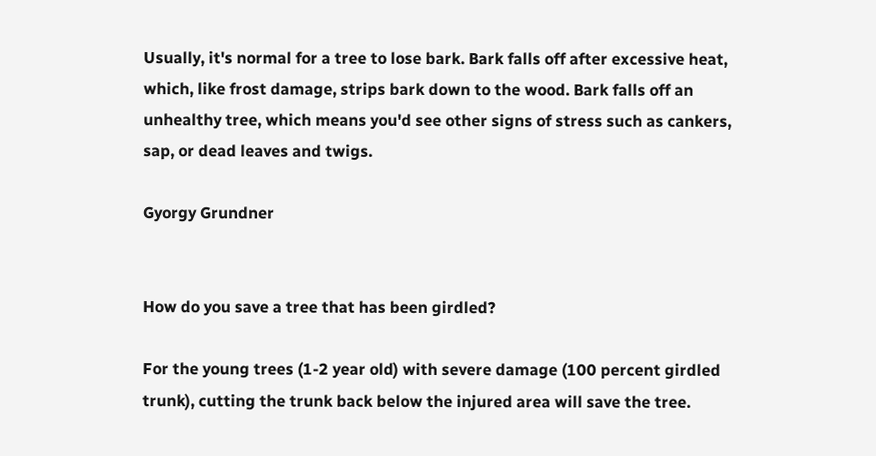Usually, it's normal for a tree to lose bark. Bark falls off after excessive heat, which, like frost damage, strips bark down to the wood. Bark falls off an unhealthy tree, which means you'd see other signs of stress such as cankers, sap, or dead leaves and twigs.

Gyorgy Grundner


How do you save a tree that has been girdled?

For the young trees (1-2 year old) with severe damage (100 percent girdled trunk), cutting the trunk back below the injured area will save the tree.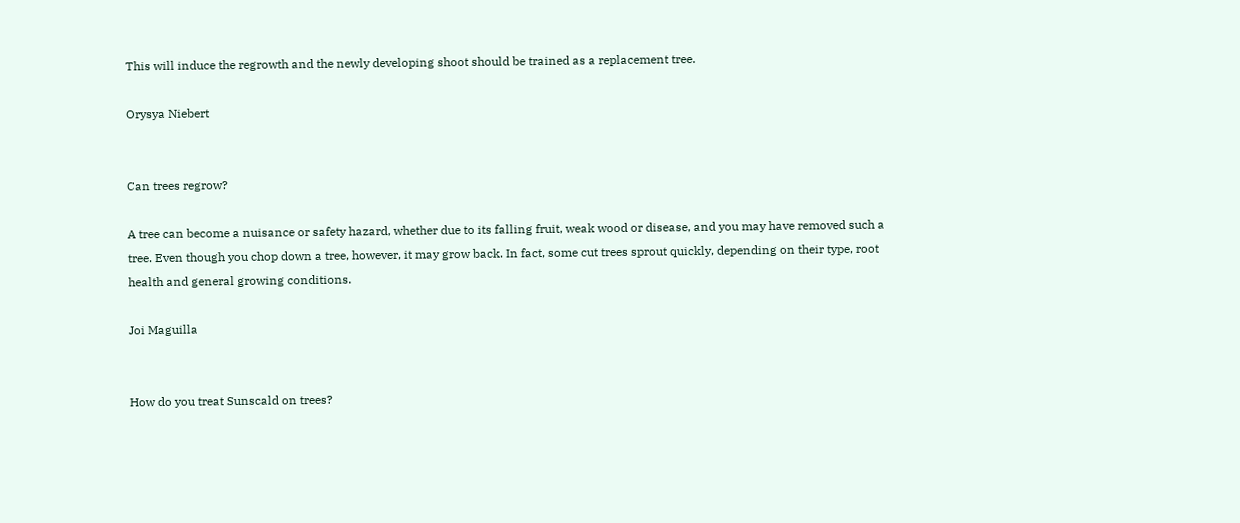This will induce the regrowth and the newly developing shoot should be trained as a replacement tree.

Orysya Niebert


Can trees regrow?

A tree can become a nuisance or safety hazard, whether due to its falling fruit, weak wood or disease, and you may have removed such a tree. Even though you chop down a tree, however, it may grow back. In fact, some cut trees sprout quickly, depending on their type, root health and general growing conditions.

Joi Maguilla


How do you treat Sunscald on trees?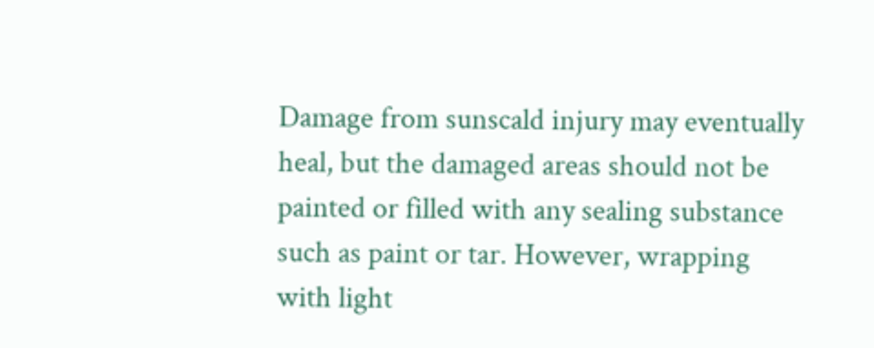Damage from sunscald injury may eventually heal, but the damaged areas should not be painted or filled with any sealing substance such as paint or tar. However, wrapping with light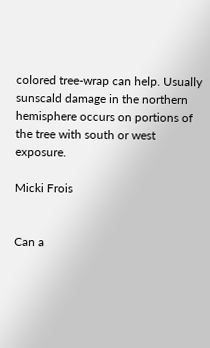colored tree-wrap can help. Usually sunscald damage in the northern hemisphere occurs on portions of the tree with south or west exposure.

Micki Frois


Can a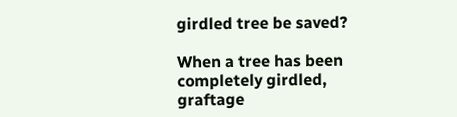girdled tree be saved?

When a tree has been completely girdled, graftage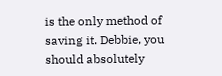is the only method of saving it. Debbie, you should absolutely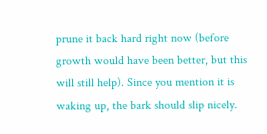prune it back hard right now (before growth would have been better, but this will still help). Since you mention it is waking up, the bark should slip nicely.